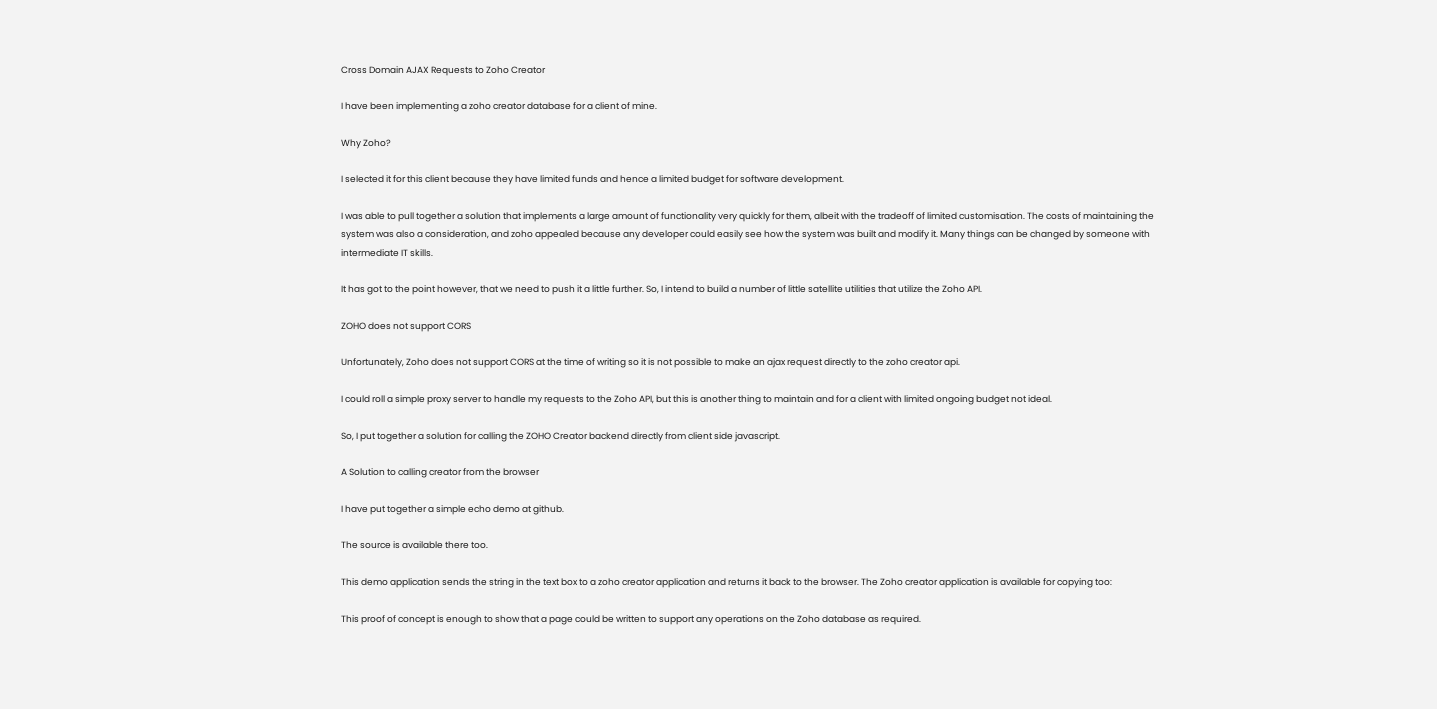Cross Domain AJAX Requests to Zoho Creator

I have been implementing a zoho creator database for a client of mine.

Why Zoho?

I selected it for this client because they have limited funds and hence a limited budget for software development.

I was able to pull together a solution that implements a large amount of functionality very quickly for them, albeit with the tradeoff of limited customisation. The costs of maintaining the system was also a consideration, and zoho appealed because any developer could easily see how the system was built and modify it. Many things can be changed by someone with intermediate IT skills.

It has got to the point however, that we need to push it a little further. So, I intend to build a number of little satellite utilities that utilize the Zoho API.

ZOHO does not support CORS

Unfortunately, Zoho does not support CORS at the time of writing so it is not possible to make an ajax request directly to the zoho creator api.

I could roll a simple proxy server to handle my requests to the Zoho API, but this is another thing to maintain and for a client with limited ongoing budget not ideal.

So, I put together a solution for calling the ZOHO Creator backend directly from client side javascript.

A Solution to calling creator from the browser

I have put together a simple echo demo at github.

The source is available there too.

This demo application sends the string in the text box to a zoho creator application and returns it back to the browser. The Zoho creator application is available for copying too:

This proof of concept is enough to show that a page could be written to support any operations on the Zoho database as required.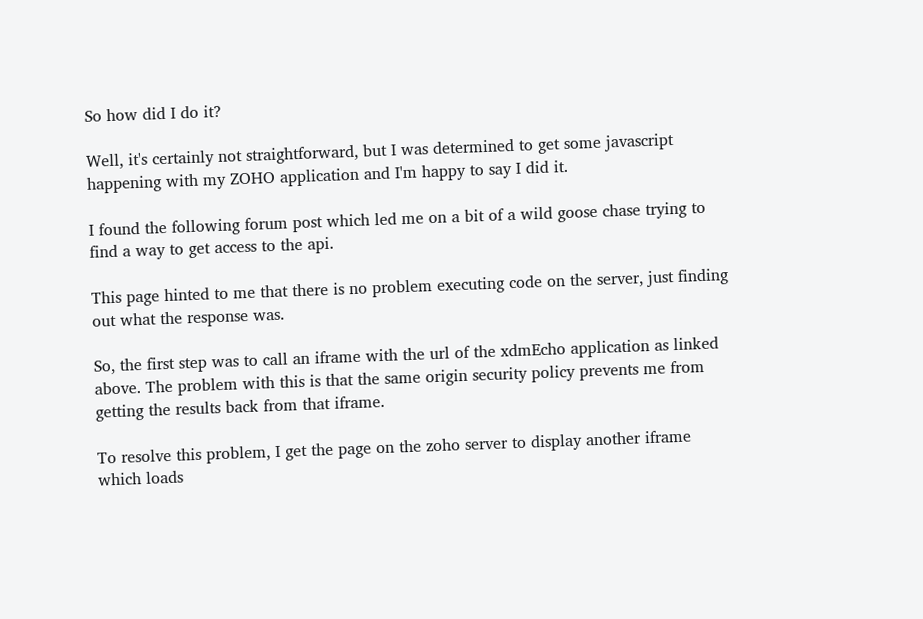So how did I do it?

Well, it's certainly not straightforward, but I was determined to get some javascript happening with my ZOHO application and I'm happy to say I did it.

I found the following forum post which led me on a bit of a wild goose chase trying to find a way to get access to the api.

This page hinted to me that there is no problem executing code on the server, just finding out what the response was.

So, the first step was to call an iframe with the url of the xdmEcho application as linked above. The problem with this is that the same origin security policy prevents me from getting the results back from that iframe.

To resolve this problem, I get the page on the zoho server to display another iframe which loads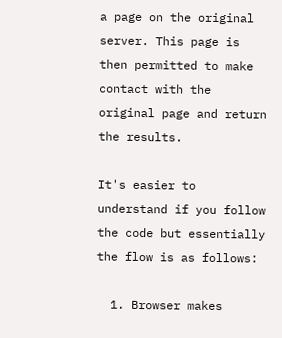a page on the original server. This page is then permitted to make contact with the original page and return the results.

It's easier to understand if you follow the code but essentially the flow is as follows:

  1. Browser makes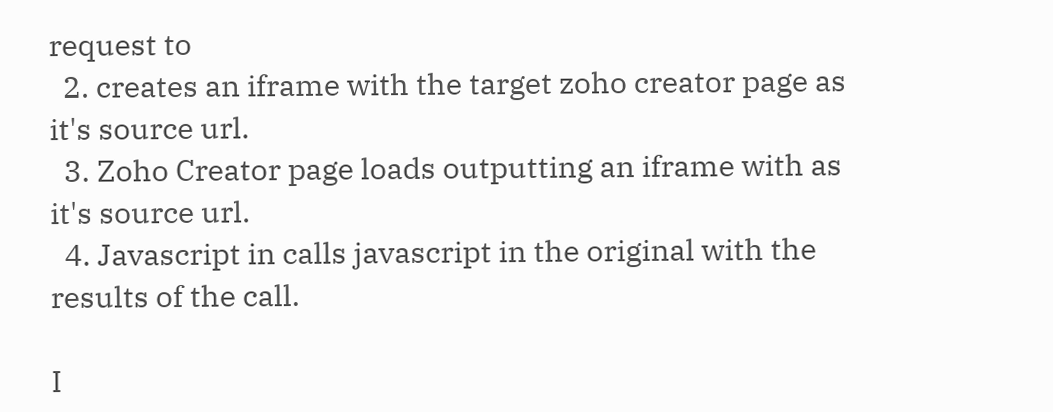request to
  2. creates an iframe with the target zoho creator page as it's source url.
  3. Zoho Creator page loads outputting an iframe with as it's source url.
  4. Javascript in calls javascript in the original with the results of the call.

I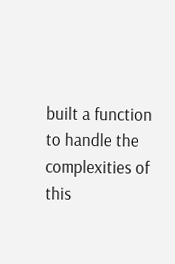built a function to handle the complexities of this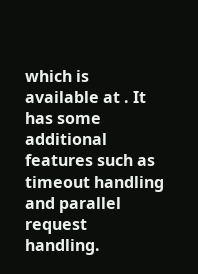which is available at . It has some additional features such as timeout handling and parallel request handling.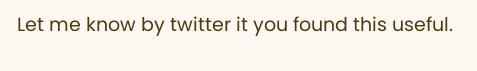Let me know by twitter it you found this useful.